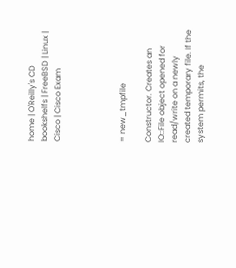home | O'Reilly's CD bookshelfs | FreeBSD | Linux | Cisco | Cisco Exam




= new_tmpfile

Constructor. Creates an IO::File object opened for read/write on a newly created temporary file. If the system permits, the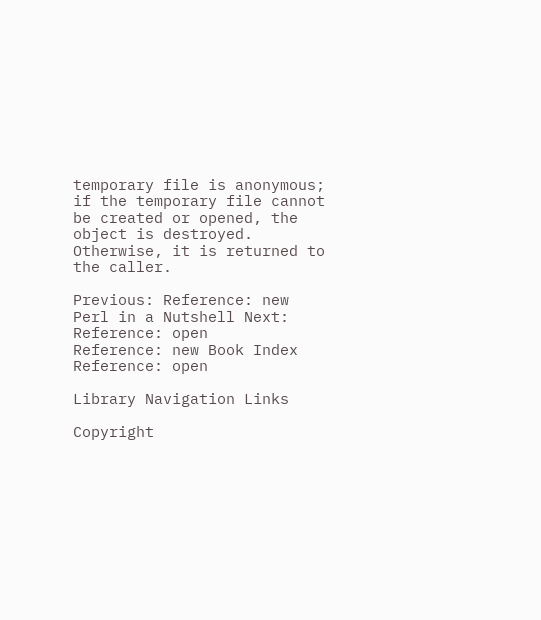temporary file is anonymous; if the temporary file cannot be created or opened, the object is destroyed. Otherwise, it is returned to the caller.

Previous: Reference: new Perl in a Nutshell Next: Reference: open
Reference: new Book Index Reference: open

Library Navigation Links

Copyright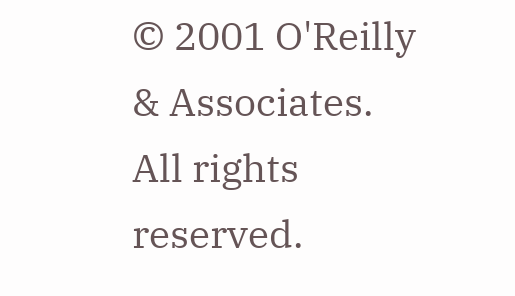© 2001 O'Reilly & Associates. All rights reserved.